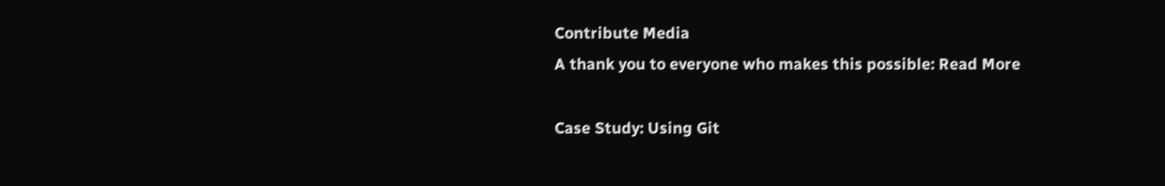Contribute Media
A thank you to everyone who makes this possible: Read More

Case Study: Using Git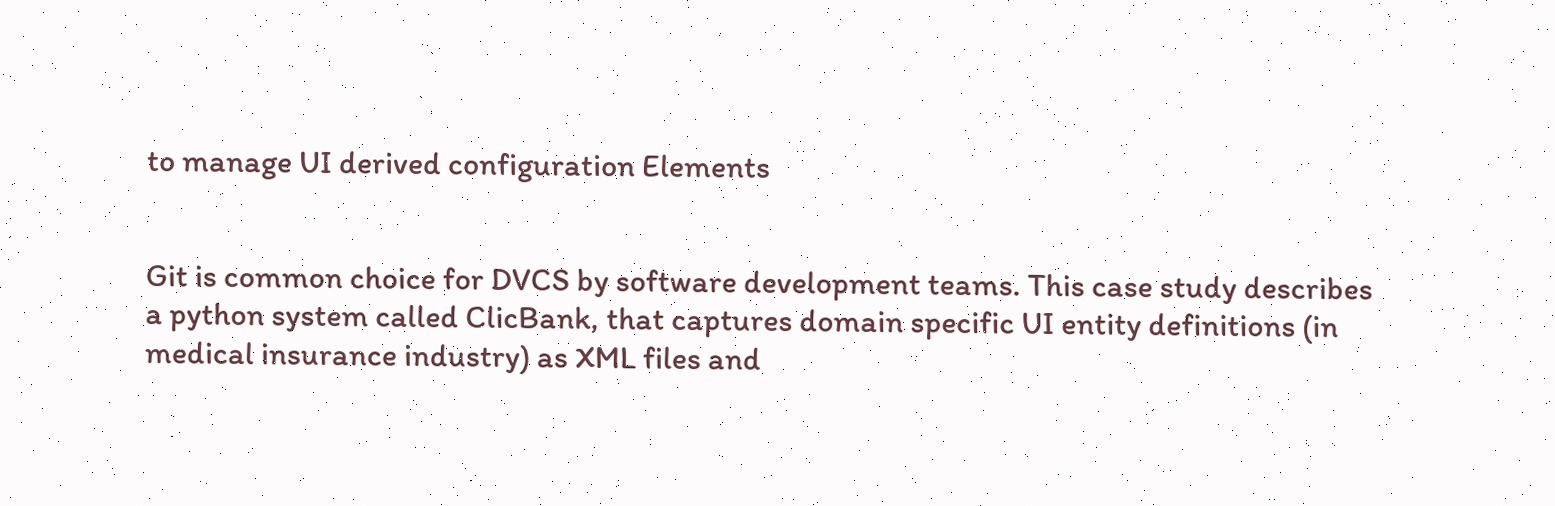to manage UI derived configuration Elements


Git is common choice for DVCS by software development teams. This case study describes a python system called ClicBank, that captures domain specific UI entity definitions (in medical insurance industry) as XML files and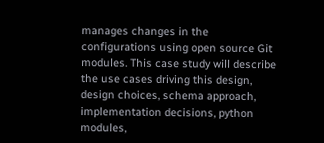manages changes in the configurations using open source Git modules. This case study will describe the use cases driving this design, design choices, schema approach, implementation decisions, python modules,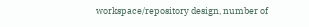workspace/repository design, number of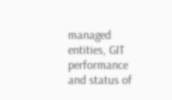managed entities, GIT performance and status of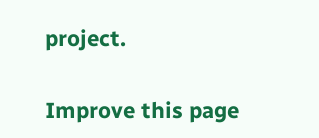project.


Improve this page